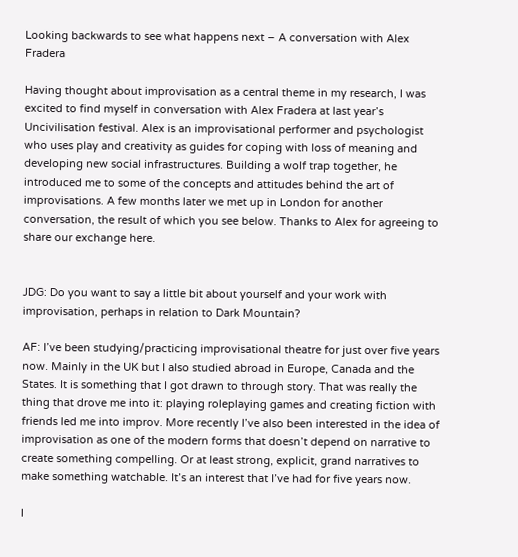Looking backwards to see what happens next – A conversation with Alex Fradera

Having thought about improvisation as a central theme in my research, I was excited to find myself in conversation with Alex Fradera at last year’s Uncivilisation festival. Alex is an improvisational performer and psychologist who uses play and creativity as guides for coping with loss of meaning and developing new social infrastructures. Building a wolf trap together, he introduced me to some of the concepts and attitudes behind the art of improvisations. A few months later we met up in London for another conversation, the result of which you see below. Thanks to Alex for agreeing to share our exchange here.


JDG: Do you want to say a little bit about yourself and your work with improvisation, perhaps in relation to Dark Mountain?

AF: I’ve been studying/practicing improvisational theatre for just over five years now. Mainly in the UK but I also studied abroad in Europe, Canada and the States. It is something that I got drawn to through story. That was really the thing that drove me into it: playing roleplaying games and creating fiction with friends led me into improv. More recently I’ve also been interested in the idea of improvisation as one of the modern forms that doesn’t depend on narrative to create something compelling. Or at least strong, explicit, grand narratives to make something watchable. It’s an interest that I’ve had for five years now.

I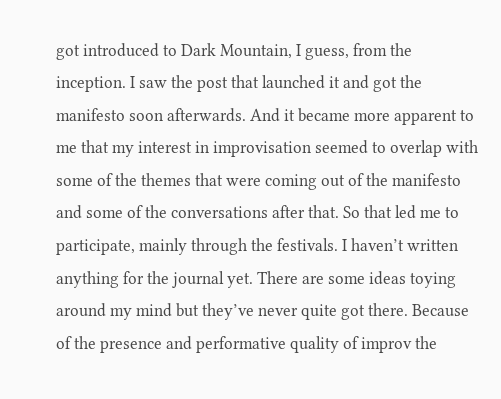got introduced to Dark Mountain, I guess, from the inception. I saw the post that launched it and got the manifesto soon afterwards. And it became more apparent to me that my interest in improvisation seemed to overlap with some of the themes that were coming out of the manifesto and some of the conversations after that. So that led me to participate, mainly through the festivals. I haven’t written anything for the journal yet. There are some ideas toying around my mind but they’ve never quite got there. Because of the presence and performative quality of improv the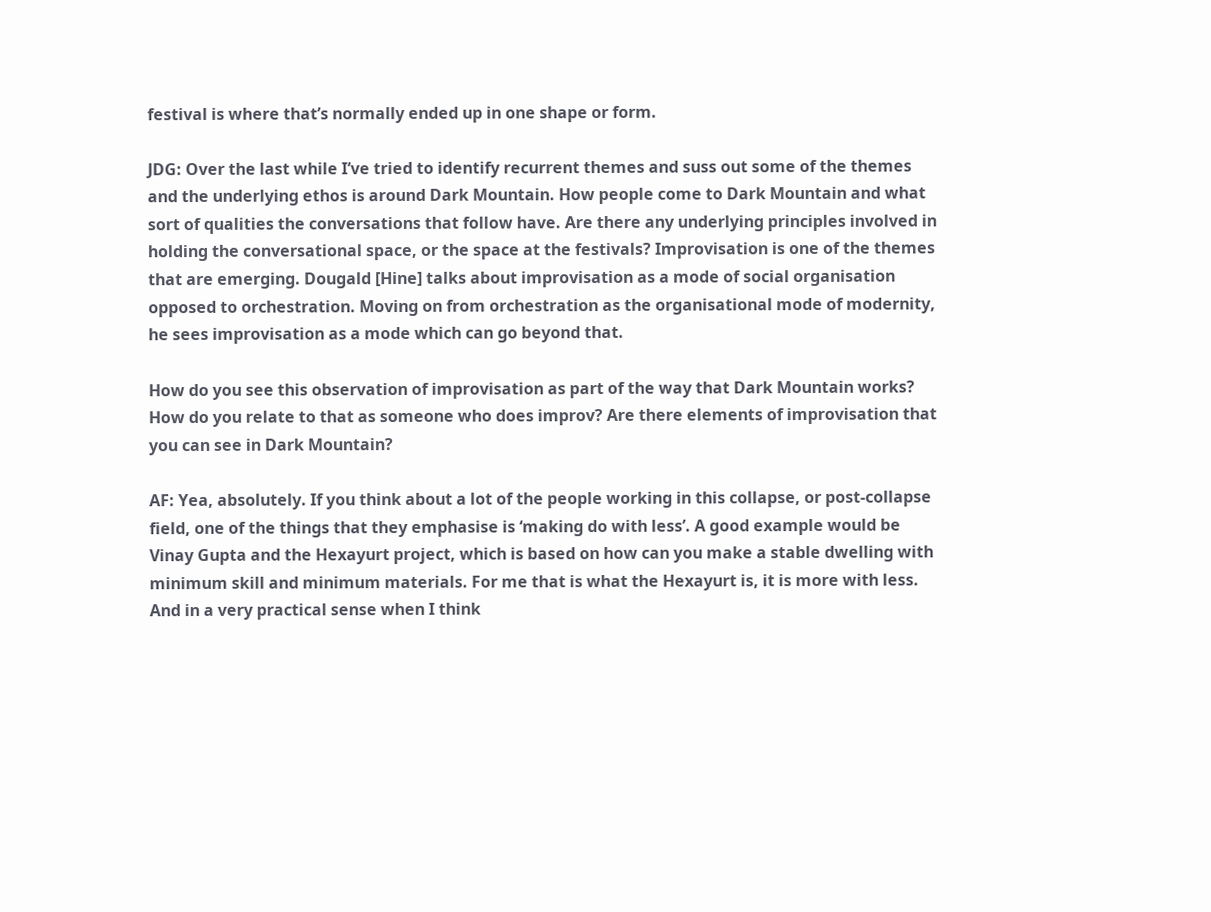festival is where that’s normally ended up in one shape or form.

JDG: Over the last while I’ve tried to identify recurrent themes and suss out some of the themes and the underlying ethos is around Dark Mountain. How people come to Dark Mountain and what sort of qualities the conversations that follow have. Are there any underlying principles involved in holding the conversational space, or the space at the festivals? Improvisation is one of the themes that are emerging. Dougald [Hine] talks about improvisation as a mode of social organisation opposed to orchestration. Moving on from orchestration as the organisational mode of modernity, he sees improvisation as a mode which can go beyond that.

How do you see this observation of improvisation as part of the way that Dark Mountain works? How do you relate to that as someone who does improv? Are there elements of improvisation that you can see in Dark Mountain?

AF: Yea, absolutely. If you think about a lot of the people working in this collapse, or post-collapse field, one of the things that they emphasise is ‘making do with less’. A good example would be Vinay Gupta and the Hexayurt project, which is based on how can you make a stable dwelling with minimum skill and minimum materials. For me that is what the Hexayurt is, it is more with less. And in a very practical sense when I think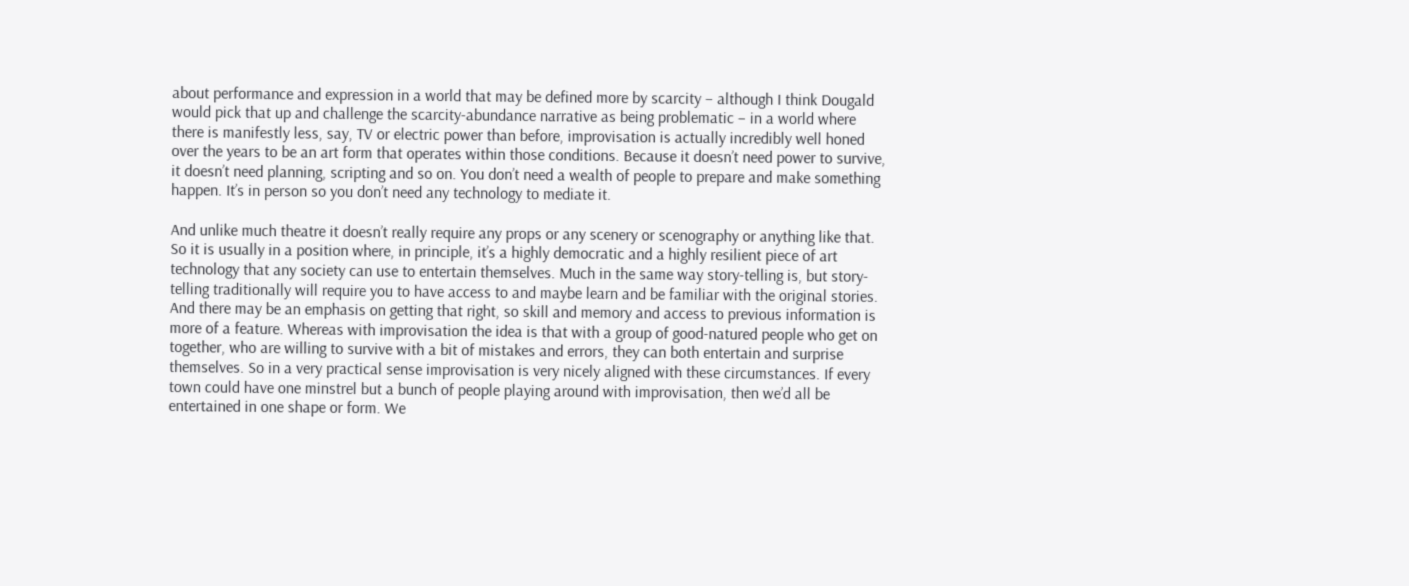about performance and expression in a world that may be defined more by scarcity – although I think Dougald would pick that up and challenge the scarcity-abundance narrative as being problematic – in a world where there is manifestly less, say, TV or electric power than before, improvisation is actually incredibly well honed over the years to be an art form that operates within those conditions. Because it doesn’t need power to survive, it doesn’t need planning, scripting and so on. You don’t need a wealth of people to prepare and make something happen. It’s in person so you don’t need any technology to mediate it.

And unlike much theatre it doesn’t really require any props or any scenery or scenography or anything like that. So it is usually in a position where, in principle, it’s a highly democratic and a highly resilient piece of art technology that any society can use to entertain themselves. Much in the same way story-telling is, but story-telling traditionally will require you to have access to and maybe learn and be familiar with the original stories. And there may be an emphasis on getting that right, so skill and memory and access to previous information is more of a feature. Whereas with improvisation the idea is that with a group of good-natured people who get on together, who are willing to survive with a bit of mistakes and errors, they can both entertain and surprise themselves. So in a very practical sense improvisation is very nicely aligned with these circumstances. If every town could have one minstrel but a bunch of people playing around with improvisation, then we’d all be entertained in one shape or form. We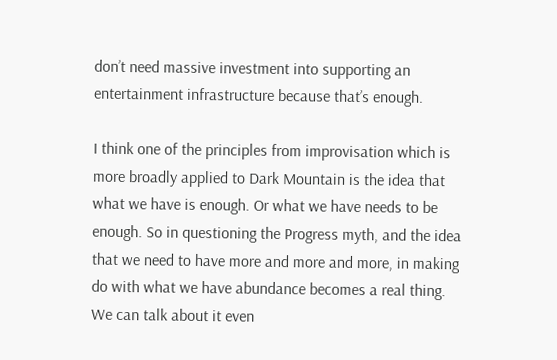don’t need massive investment into supporting an entertainment infrastructure because that’s enough.

I think one of the principles from improvisation which is more broadly applied to Dark Mountain is the idea that what we have is enough. Or what we have needs to be enough. So in questioning the Progress myth, and the idea that we need to have more and more and more, in making do with what we have abundance becomes a real thing. We can talk about it even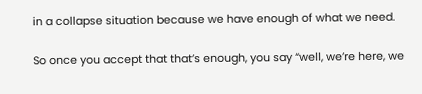in a collapse situation because we have enough of what we need.

So once you accept that that’s enough, you say “well, we’re here, we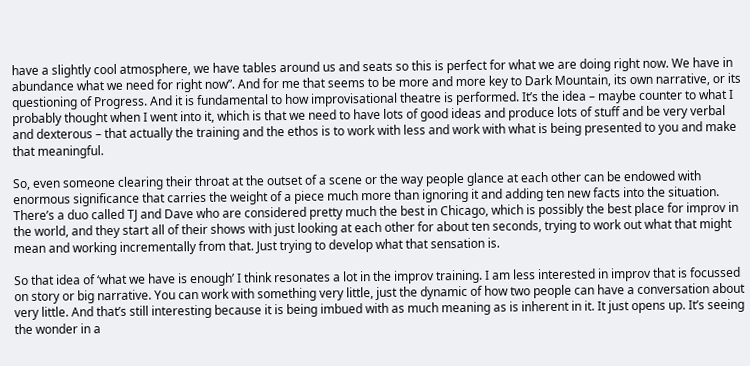have a slightly cool atmosphere, we have tables around us and seats so this is perfect for what we are doing right now. We have in abundance what we need for right now”. And for me that seems to be more and more key to Dark Mountain, its own narrative, or its questioning of Progress. And it is fundamental to how improvisational theatre is performed. It’s the idea – maybe counter to what I probably thought when I went into it, which is that we need to have lots of good ideas and produce lots of stuff and be very verbal and dexterous – that actually the training and the ethos is to work with less and work with what is being presented to you and make that meaningful.

So, even someone clearing their throat at the outset of a scene or the way people glance at each other can be endowed with enormous significance that carries the weight of a piece much more than ignoring it and adding ten new facts into the situation. There’s a duo called TJ and Dave who are considered pretty much the best in Chicago, which is possibly the best place for improv in the world, and they start all of their shows with just looking at each other for about ten seconds, trying to work out what that might mean and working incrementally from that. Just trying to develop what that sensation is.

So that idea of ‘what we have is enough’ I think resonates a lot in the improv training. I am less interested in improv that is focussed on story or big narrative. You can work with something very little, just the dynamic of how two people can have a conversation about very little. And that’s still interesting because it is being imbued with as much meaning as is inherent in it. It just opens up. It’s seeing the wonder in a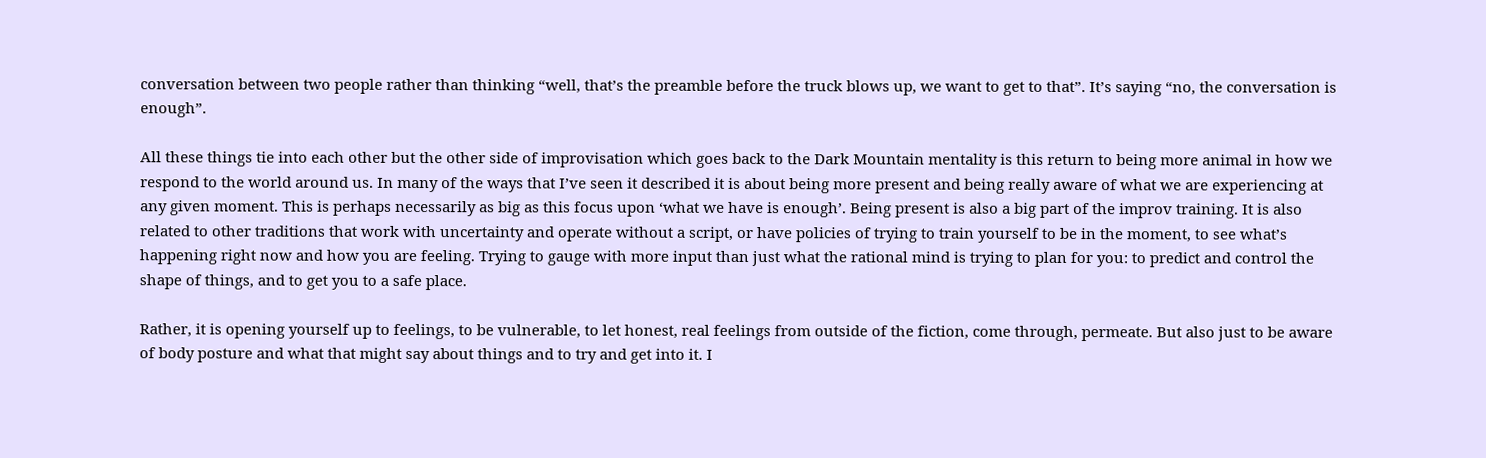conversation between two people rather than thinking “well, that’s the preamble before the truck blows up, we want to get to that”. It’s saying “no, the conversation is enough”.

All these things tie into each other but the other side of improvisation which goes back to the Dark Mountain mentality is this return to being more animal in how we respond to the world around us. In many of the ways that I’ve seen it described it is about being more present and being really aware of what we are experiencing at any given moment. This is perhaps necessarily as big as this focus upon ‘what we have is enough’. Being present is also a big part of the improv training. It is also related to other traditions that work with uncertainty and operate without a script, or have policies of trying to train yourself to be in the moment, to see what’s happening right now and how you are feeling. Trying to gauge with more input than just what the rational mind is trying to plan for you: to predict and control the shape of things, and to get you to a safe place.

Rather, it is opening yourself up to feelings, to be vulnerable, to let honest, real feelings from outside of the fiction, come through, permeate. But also just to be aware of body posture and what that might say about things and to try and get into it. I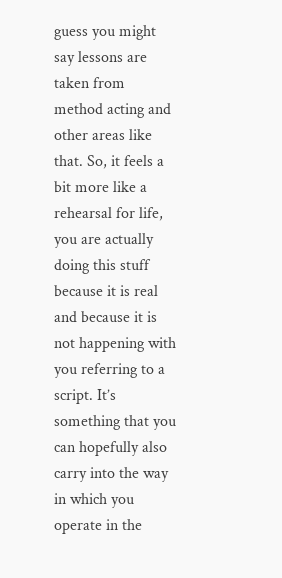guess you might say lessons are taken from method acting and other areas like that. So, it feels a bit more like a rehearsal for life, you are actually doing this stuff because it is real and because it is not happening with you referring to a script. It’s something that you can hopefully also carry into the way in which you operate in the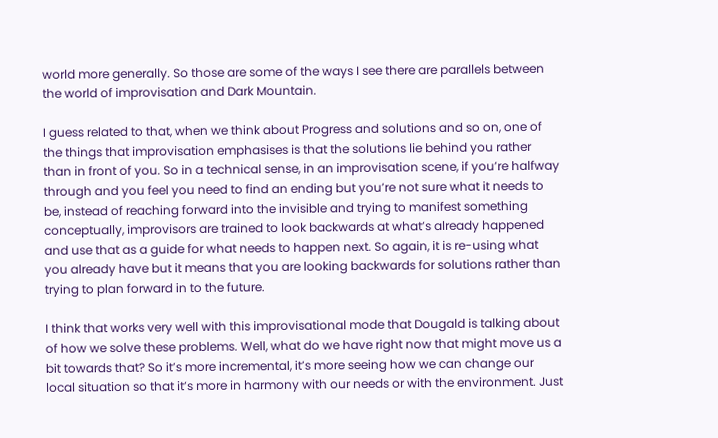world more generally. So those are some of the ways I see there are parallels between the world of improvisation and Dark Mountain.

I guess related to that, when we think about Progress and solutions and so on, one of the things that improvisation emphasises is that the solutions lie behind you rather than in front of you. So in a technical sense, in an improvisation scene, if you’re halfway through and you feel you need to find an ending but you’re not sure what it needs to be, instead of reaching forward into the invisible and trying to manifest something conceptually, improvisors are trained to look backwards at what’s already happened and use that as a guide for what needs to happen next. So again, it is re-using what you already have but it means that you are looking backwards for solutions rather than trying to plan forward in to the future.

I think that works very well with this improvisational mode that Dougald is talking about of how we solve these problems. Well, what do we have right now that might move us a bit towards that? So it’s more incremental, it’s more seeing how we can change our local situation so that it’s more in harmony with our needs or with the environment. Just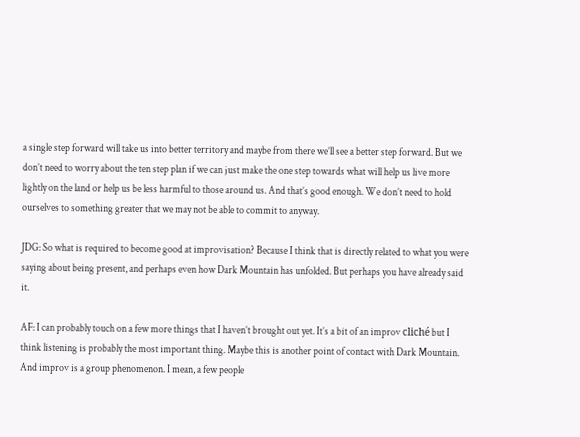a single step forward will take us into better territory and maybe from there we’ll see a better step forward. But we don’t need to worry about the ten step plan if we can just make the one step towards what will help us live more lightly on the land or help us be less harmful to those around us. And that’s good enough. We don’t need to hold ourselves to something greater that we may not be able to commit to anyway.

JDG: So what is required to become good at improvisation? Because I think that is directly related to what you were saying about being present, and perhaps even how Dark Mountain has unfolded. But perhaps you have already said it.

AF: I can probably touch on a few more things that I haven’t brought out yet. It’s a bit of an improv cliché but I think listening is probably the most important thing. Maybe this is another point of contact with Dark Mountain. And improv is a group phenomenon. I mean, a few people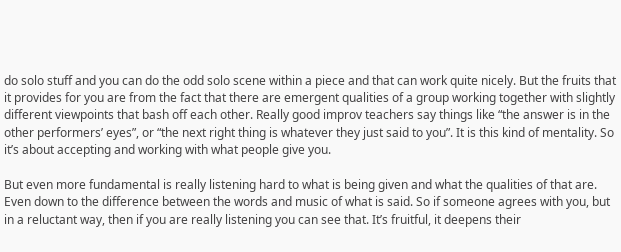do solo stuff and you can do the odd solo scene within a piece and that can work quite nicely. But the fruits that it provides for you are from the fact that there are emergent qualities of a group working together with slightly different viewpoints that bash off each other. Really good improv teachers say things like “the answer is in the other performers’ eyes”, or “the next right thing is whatever they just said to you”. It is this kind of mentality. So it’s about accepting and working with what people give you.

But even more fundamental is really listening hard to what is being given and what the qualities of that are. Even down to the difference between the words and music of what is said. So if someone agrees with you, but in a reluctant way, then if you are really listening you can see that. It’s fruitful, it deepens their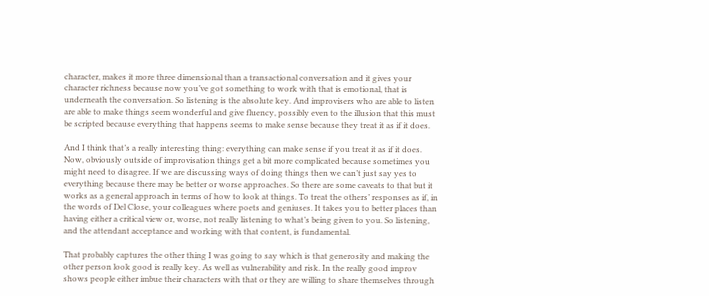character, makes it more three dimensional than a transactional conversation and it gives your character richness because now you’ve got something to work with that is emotional, that is underneath the conversation. So listening is the absolute key. And improvisers who are able to listen are able to make things seem wonderful and give fluency, possibly even to the illusion that this must be scripted because everything that happens seems to make sense because they treat it as if it does.

And I think that’s a really interesting thing: everything can make sense if you treat it as if it does. Now, obviously outside of improvisation things get a bit more complicated because sometimes you might need to disagree. If we are discussing ways of doing things then we can’t just say yes to everything because there may be better or worse approaches. So there are some caveats to that but it works as a general approach in terms of how to look at things. To treat the others’ responses as if, in the words of Del Close, your colleagues where poets and geniuses. It takes you to better places than having either a critical view or, worse, not really listening to what’s being given to you. So listening, and the attendant acceptance and working with that content, is fundamental.

That probably captures the other thing I was going to say which is that generosity and making the other person look good is really key. As well as vulnerability and risk. In the really good improv shows people either imbue their characters with that or they are willing to share themselves through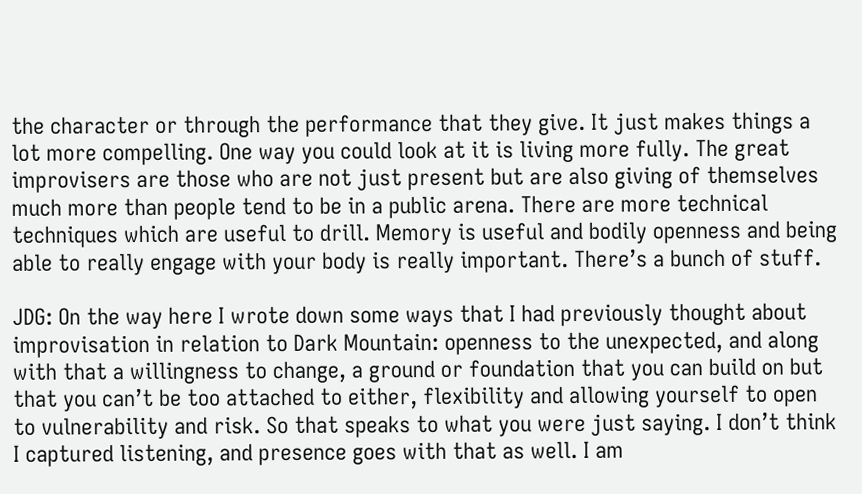the character or through the performance that they give. It just makes things a lot more compelling. One way you could look at it is living more fully. The great improvisers are those who are not just present but are also giving of themselves much more than people tend to be in a public arena. There are more technical techniques which are useful to drill. Memory is useful and bodily openness and being able to really engage with your body is really important. There’s a bunch of stuff.

JDG: On the way here I wrote down some ways that I had previously thought about improvisation in relation to Dark Mountain: openness to the unexpected, and along with that a willingness to change, a ground or foundation that you can build on but that you can’t be too attached to either, flexibility and allowing yourself to open to vulnerability and risk. So that speaks to what you were just saying. I don’t think I captured listening, and presence goes with that as well. I am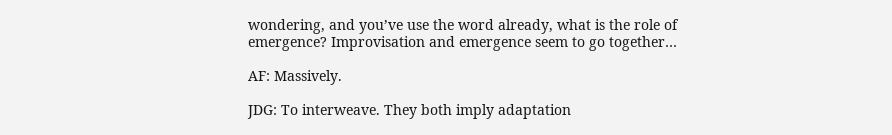wondering, and you’ve use the word already, what is the role of emergence? Improvisation and emergence seem to go together…

AF: Massively.

JDG: To interweave. They both imply adaptation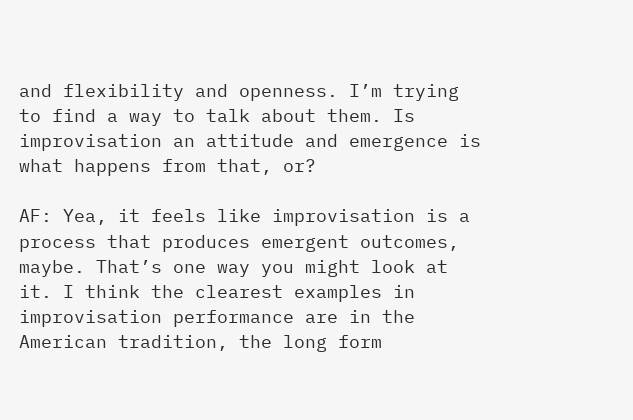and flexibility and openness. I’m trying to find a way to talk about them. Is improvisation an attitude and emergence is what happens from that, or?

AF: Yea, it feels like improvisation is a process that produces emergent outcomes, maybe. That’s one way you might look at it. I think the clearest examples in improvisation performance are in the American tradition, the long form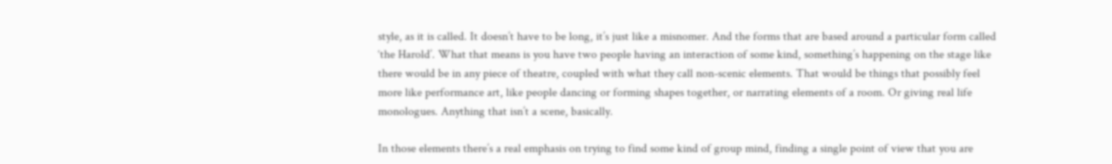style, as it is called. It doesn’t have to be long, it’s just like a misnomer. And the forms that are based around a particular form called ‘the Harold’. What that means is you have two people having an interaction of some kind, something’s happening on the stage like there would be in any piece of theatre, coupled with what they call non-scenic elements. That would be things that possibly feel more like performance art, like people dancing or forming shapes together, or narrating elements of a room. Or giving real life monologues. Anything that isn’t a scene, basically.

In those elements there’s a real emphasis on trying to find some kind of group mind, finding a single point of view that you are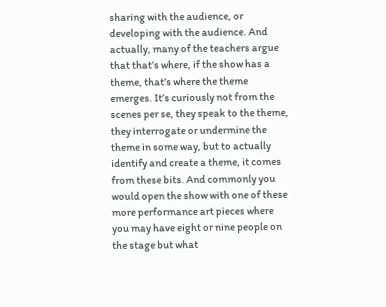sharing with the audience, or developing with the audience. And actually, many of the teachers argue that that’s where, if the show has a theme, that’s where the theme emerges. It’s curiously not from the scenes per se, they speak to the theme, they interrogate or undermine the theme in some way, but to actually identify and create a theme, it comes from these bits. And commonly you would open the show with one of these more performance art pieces where you may have eight or nine people on the stage but what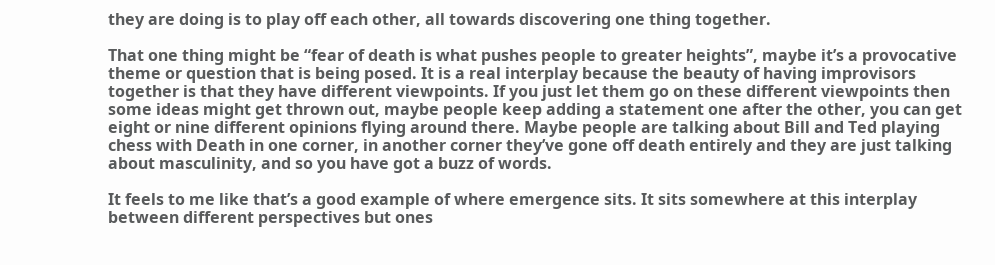they are doing is to play off each other, all towards discovering one thing together.

That one thing might be “fear of death is what pushes people to greater heights”, maybe it’s a provocative theme or question that is being posed. It is a real interplay because the beauty of having improvisors together is that they have different viewpoints. If you just let them go on these different viewpoints then some ideas might get thrown out, maybe people keep adding a statement one after the other, you can get eight or nine different opinions flying around there. Maybe people are talking about Bill and Ted playing chess with Death in one corner, in another corner they’ve gone off death entirely and they are just talking about masculinity, and so you have got a buzz of words.

It feels to me like that’s a good example of where emergence sits. It sits somewhere at this interplay between different perspectives but ones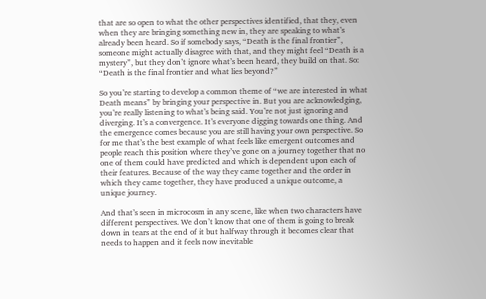that are so open to what the other perspectives identified, that they, even when they are bringing something new in, they are speaking to what’s already been heard. So if somebody says, “Death is the final frontier”, someone might actually disagree with that, and they might feel “Death is a mystery”, but they don’t ignore what’s been heard, they build on that. So: “Death is the final frontier and what lies beyond?”

So you’re starting to develop a common theme of “we are interested in what Death means” by bringing your perspective in. But you are acknowledging, you’re really listening to what’s being said. You’re not just ignoring and diverging. It’s a convergence. It’s everyone digging towards one thing. And the emergence comes because you are still having your own perspective. So for me that’s the best example of what feels like emergent outcomes and people reach this position where they’ve gone on a journey together that no one of them could have predicted and which is dependent upon each of their features. Because of the way they came together and the order in which they came together, they have produced a unique outcome, a unique journey.

And that’s seen in microcosm in any scene, like when two characters have different perspectives. We don’t know that one of them is going to break down in tears at the end of it but halfway through it becomes clear that needs to happen and it feels now inevitable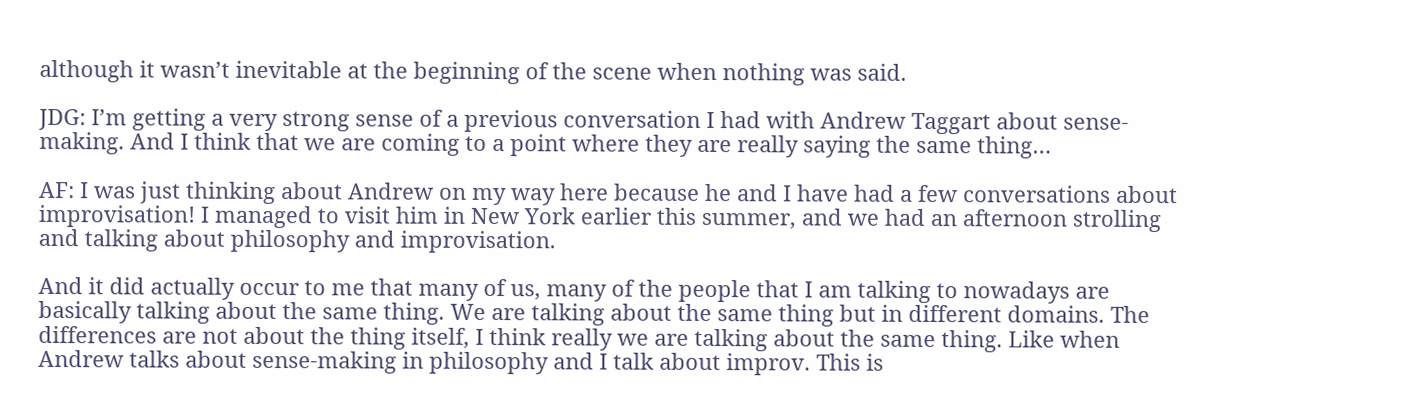although it wasn’t inevitable at the beginning of the scene when nothing was said.

JDG: I’m getting a very strong sense of a previous conversation I had with Andrew Taggart about sense-making. And I think that we are coming to a point where they are really saying the same thing…

AF: I was just thinking about Andrew on my way here because he and I have had a few conversations about improvisation! I managed to visit him in New York earlier this summer, and we had an afternoon strolling and talking about philosophy and improvisation.

And it did actually occur to me that many of us, many of the people that I am talking to nowadays are basically talking about the same thing. We are talking about the same thing but in different domains. The differences are not about the thing itself, I think really we are talking about the same thing. Like when Andrew talks about sense-making in philosophy and I talk about improv. This is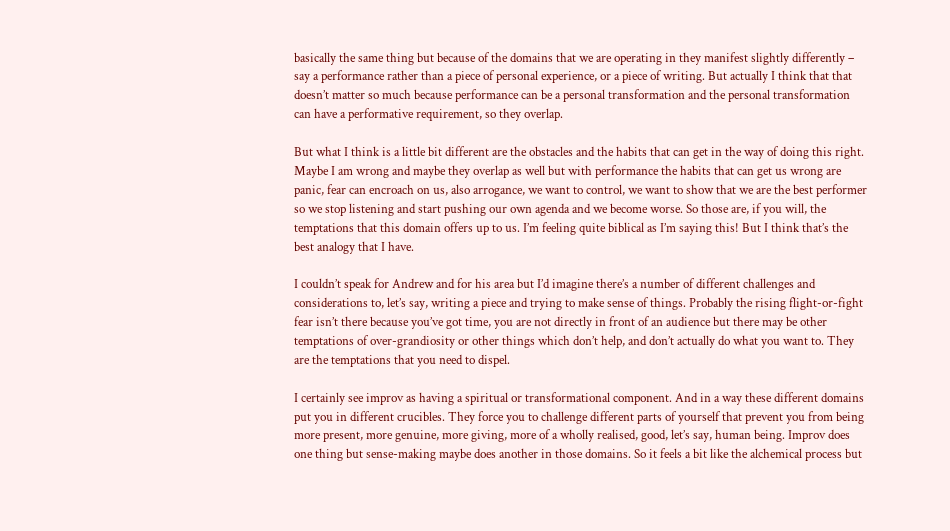basically the same thing but because of the domains that we are operating in they manifest slightly differently – say a performance rather than a piece of personal experience, or a piece of writing. But actually I think that that doesn’t matter so much because performance can be a personal transformation and the personal transformation can have a performative requirement, so they overlap.

But what I think is a little bit different are the obstacles and the habits that can get in the way of doing this right. Maybe I am wrong and maybe they overlap as well but with performance the habits that can get us wrong are panic, fear can encroach on us, also arrogance, we want to control, we want to show that we are the best performer so we stop listening and start pushing our own agenda and we become worse. So those are, if you will, the temptations that this domain offers up to us. I’m feeling quite biblical as I’m saying this! But I think that’s the best analogy that I have.

I couldn’t speak for Andrew and for his area but I’d imagine there’s a number of different challenges and considerations to, let’s say, writing a piece and trying to make sense of things. Probably the rising flight-or-fight fear isn’t there because you’ve got time, you are not directly in front of an audience but there may be other temptations of over-grandiosity or other things which don’t help, and don’t actually do what you want to. They are the temptations that you need to dispel.

I certainly see improv as having a spiritual or transformational component. And in a way these different domains put you in different crucibles. They force you to challenge different parts of yourself that prevent you from being more present, more genuine, more giving, more of a wholly realised, good, let’s say, human being. Improv does one thing but sense-making maybe does another in those domains. So it feels a bit like the alchemical process but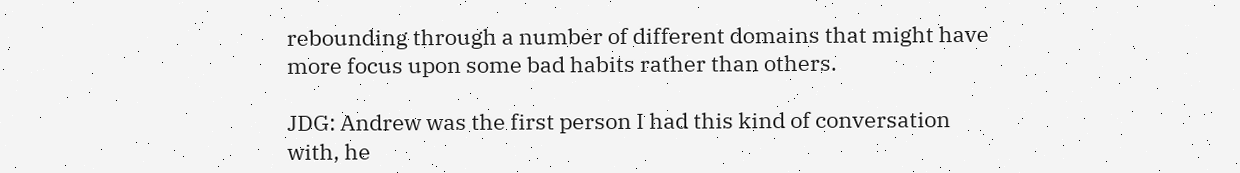rebounding through a number of different domains that might have more focus upon some bad habits rather than others.

JDG: Andrew was the first person I had this kind of conversation with, he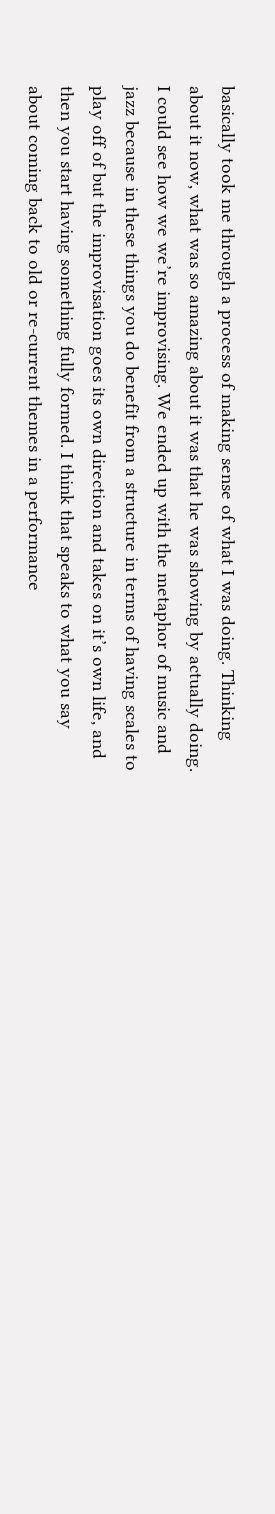basically took me through a process of making sense of what I was doing. Thinking about it now, what was so amazing about it was that he was showing by actually doing. I could see how we we’re improvising. We ended up with the metaphor of music and jazz because in these things you do benefit from a structure in terms of having scales to play off of but the improvisation goes its own direction and takes on it’s own life, and then you start having something fully formed. I think that speaks to what you say about coming back to old or re-current themes in a performance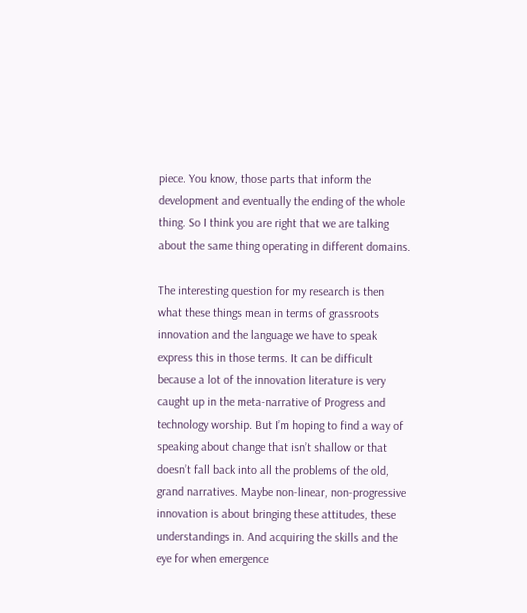piece. You know, those parts that inform the development and eventually the ending of the whole thing. So I think you are right that we are talking about the same thing operating in different domains.

The interesting question for my research is then what these things mean in terms of grassroots innovation and the language we have to speak express this in those terms. It can be difficult because a lot of the innovation literature is very caught up in the meta-narrative of Progress and technology worship. But I’m hoping to find a way of speaking about change that isn’t shallow or that doesn’t fall back into all the problems of the old, grand narratives. Maybe non-linear, non-progressive innovation is about bringing these attitudes, these understandings in. And acquiring the skills and the eye for when emergence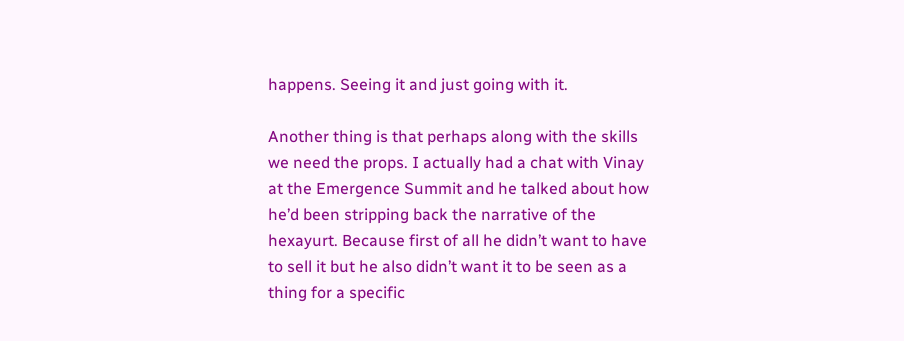happens. Seeing it and just going with it.

Another thing is that perhaps along with the skills we need the props. I actually had a chat with Vinay at the Emergence Summit and he talked about how he’d been stripping back the narrative of the hexayurt. Because first of all he didn’t want to have to sell it but he also didn’t want it to be seen as a thing for a specific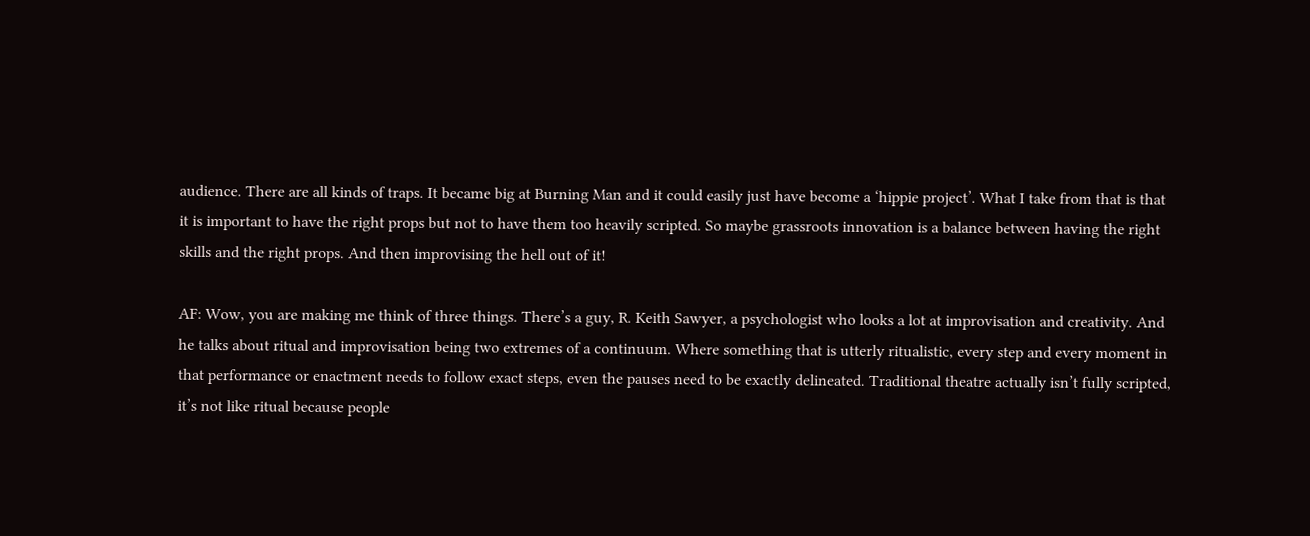audience. There are all kinds of traps. It became big at Burning Man and it could easily just have become a ‘hippie project’. What I take from that is that it is important to have the right props but not to have them too heavily scripted. So maybe grassroots innovation is a balance between having the right skills and the right props. And then improvising the hell out of it!

AF: Wow, you are making me think of three things. There’s a guy, R. Keith Sawyer, a psychologist who looks a lot at improvisation and creativity. And he talks about ritual and improvisation being two extremes of a continuum. Where something that is utterly ritualistic, every step and every moment in that performance or enactment needs to follow exact steps, even the pauses need to be exactly delineated. Traditional theatre actually isn’t fully scripted, it’s not like ritual because people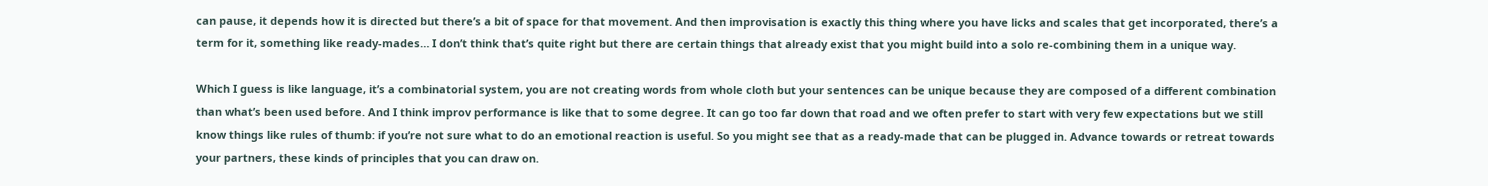can pause, it depends how it is directed but there’s a bit of space for that movement. And then improvisation is exactly this thing where you have licks and scales that get incorporated, there’s a term for it, something like ready-mades… I don’t think that’s quite right but there are certain things that already exist that you might build into a solo re-combining them in a unique way.

Which I guess is like language, it’s a combinatorial system, you are not creating words from whole cloth but your sentences can be unique because they are composed of a different combination than what’s been used before. And I think improv performance is like that to some degree. It can go too far down that road and we often prefer to start with very few expectations but we still know things like rules of thumb: if you’re not sure what to do an emotional reaction is useful. So you might see that as a ready-made that can be plugged in. Advance towards or retreat towards your partners, these kinds of principles that you can draw on.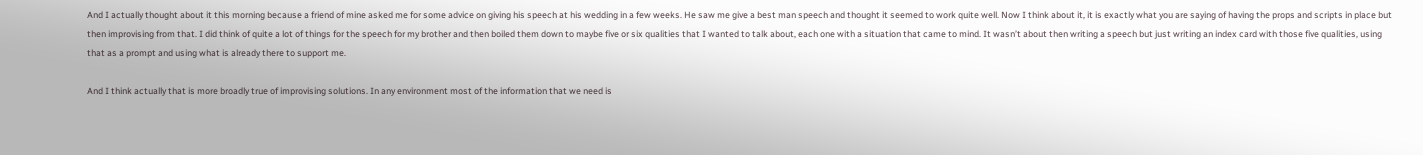And I actually thought about it this morning because a friend of mine asked me for some advice on giving his speech at his wedding in a few weeks. He saw me give a best man speech and thought it seemed to work quite well. Now I think about it, it is exactly what you are saying of having the props and scripts in place but then improvising from that. I did think of quite a lot of things for the speech for my brother and then boiled them down to maybe five or six qualities that I wanted to talk about, each one with a situation that came to mind. It wasn’t about then writing a speech but just writing an index card with those five qualities, using that as a prompt and using what is already there to support me.

And I think actually that is more broadly true of improvising solutions. In any environment most of the information that we need is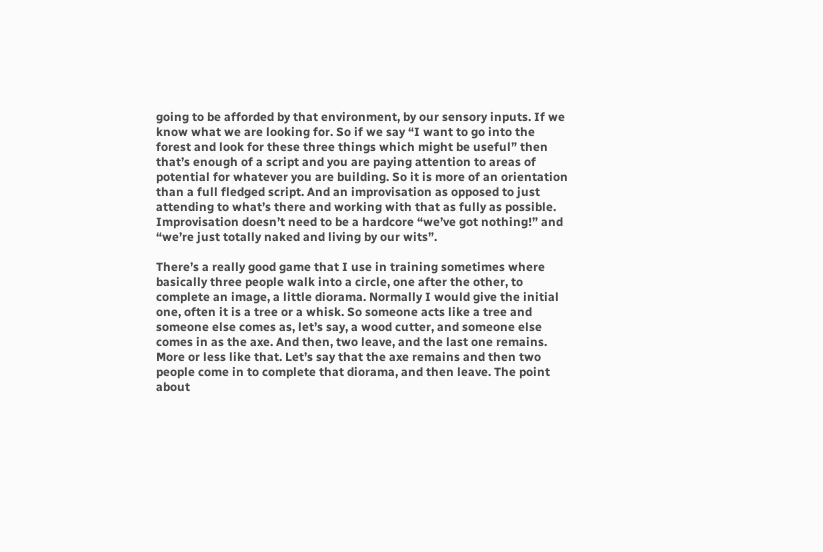going to be afforded by that environment, by our sensory inputs. If we know what we are looking for. So if we say “I want to go into the forest and look for these three things which might be useful” then that’s enough of a script and you are paying attention to areas of potential for whatever you are building. So it is more of an orientation than a full fledged script. And an improvisation as opposed to just attending to what’s there and working with that as fully as possible. Improvisation doesn’t need to be a hardcore “we’ve got nothing!” and “we’re just totally naked and living by our wits”.

There’s a really good game that I use in training sometimes where basically three people walk into a circle, one after the other, to complete an image, a little diorama. Normally I would give the initial one, often it is a tree or a whisk. So someone acts like a tree and someone else comes as, let’s say, a wood cutter, and someone else comes in as the axe. And then, two leave, and the last one remains. More or less like that. Let’s say that the axe remains and then two people come in to complete that diorama, and then leave. The point about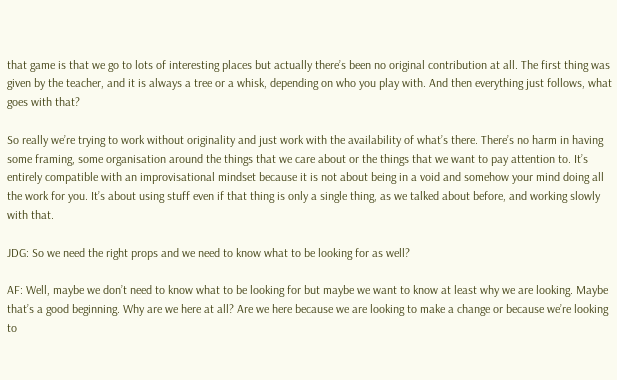that game is that we go to lots of interesting places but actually there’s been no original contribution at all. The first thing was given by the teacher, and it is always a tree or a whisk, depending on who you play with. And then everything just follows, what goes with that?

So really we’re trying to work without originality and just work with the availability of what’s there. There’s no harm in having some framing, some organisation around the things that we care about or the things that we want to pay attention to. It’s entirely compatible with an improvisational mindset because it is not about being in a void and somehow your mind doing all the work for you. It’s about using stuff even if that thing is only a single thing, as we talked about before, and working slowly with that.

JDG: So we need the right props and we need to know what to be looking for as well?

AF: Well, maybe we don’t need to know what to be looking for but maybe we want to know at least why we are looking. Maybe that’s a good beginning. Why are we here at all? Are we here because we are looking to make a change or because we’re looking to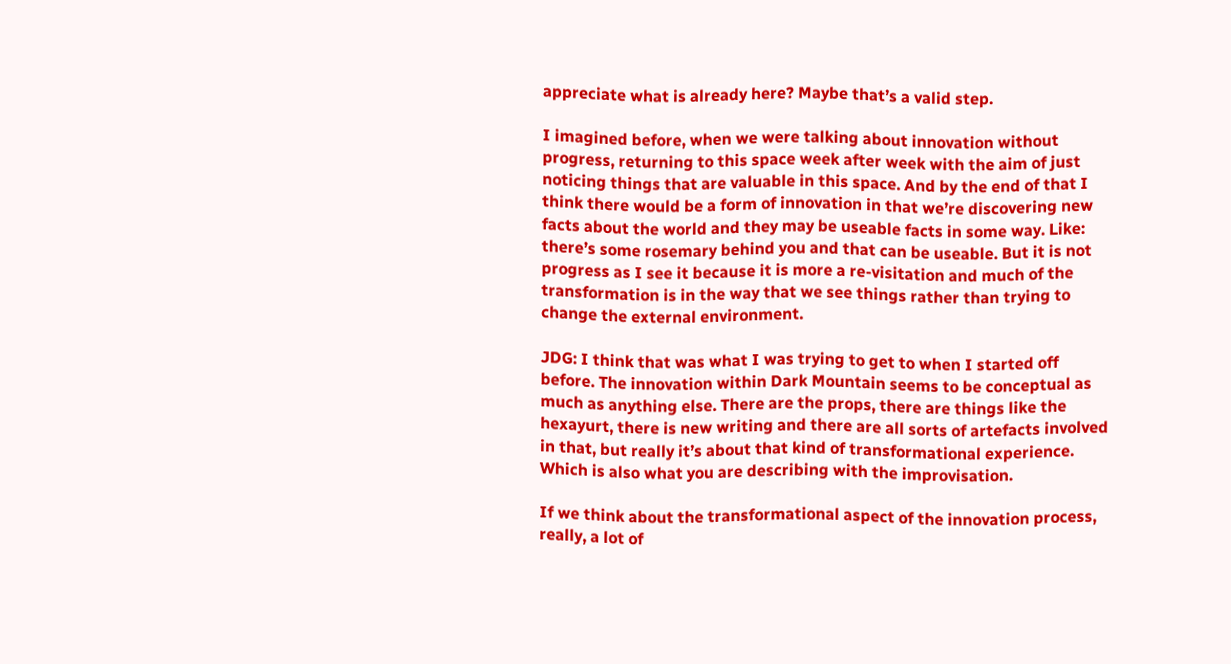appreciate what is already here? Maybe that’s a valid step.

I imagined before, when we were talking about innovation without progress, returning to this space week after week with the aim of just noticing things that are valuable in this space. And by the end of that I think there would be a form of innovation in that we’re discovering new facts about the world and they may be useable facts in some way. Like: there’s some rosemary behind you and that can be useable. But it is not progress as I see it because it is more a re-visitation and much of the transformation is in the way that we see things rather than trying to change the external environment.

JDG: I think that was what I was trying to get to when I started off before. The innovation within Dark Mountain seems to be conceptual as much as anything else. There are the props, there are things like the hexayurt, there is new writing and there are all sorts of artefacts involved in that, but really it’s about that kind of transformational experience. Which is also what you are describing with the improvisation.

If we think about the transformational aspect of the innovation process, really, a lot of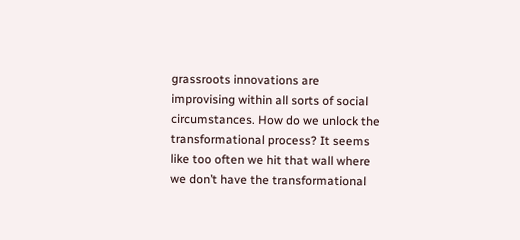grassroots innovations are improvising within all sorts of social circumstances. How do we unlock the transformational process? It seems like too often we hit that wall where we don’t have the transformational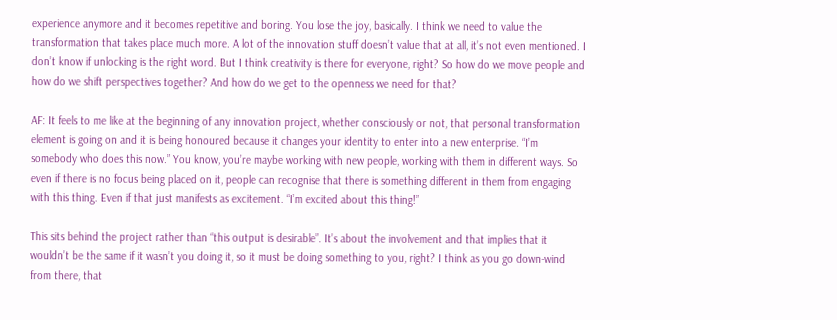experience anymore and it becomes repetitive and boring. You lose the joy, basically. I think we need to value the transformation that takes place much more. A lot of the innovation stuff doesn’t value that at all, it’s not even mentioned. I don’t know if unlocking is the right word. But I think creativity is there for everyone, right? So how do we move people and how do we shift perspectives together? And how do we get to the openness we need for that?

AF: It feels to me like at the beginning of any innovation project, whether consciously or not, that personal transformation element is going on and it is being honoured because it changes your identity to enter into a new enterprise. “I’m somebody who does this now.” You know, you’re maybe working with new people, working with them in different ways. So even if there is no focus being placed on it, people can recognise that there is something different in them from engaging with this thing. Even if that just manifests as excitement. “I’m excited about this thing!”

This sits behind the project rather than “this output is desirable”. It’s about the involvement and that implies that it wouldn’t be the same if it wasn’t you doing it, so it must be doing something to you, right? I think as you go down-wind from there, that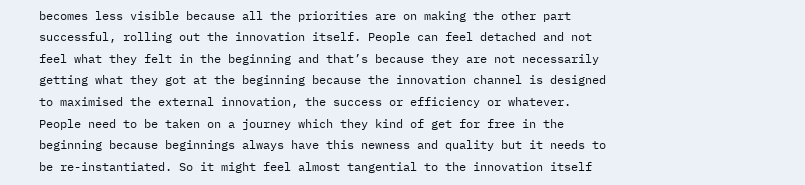becomes less visible because all the priorities are on making the other part successful, rolling out the innovation itself. People can feel detached and not feel what they felt in the beginning and that’s because they are not necessarily getting what they got at the beginning because the innovation channel is designed to maximised the external innovation, the success or efficiency or whatever. People need to be taken on a journey which they kind of get for free in the beginning because beginnings always have this newness and quality but it needs to be re-instantiated. So it might feel almost tangential to the innovation itself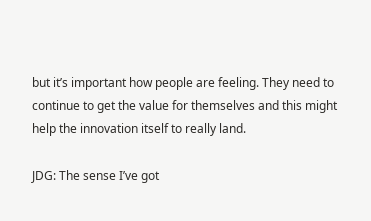but it’s important how people are feeling. They need to continue to get the value for themselves and this might help the innovation itself to really land.

JDG: The sense I’ve got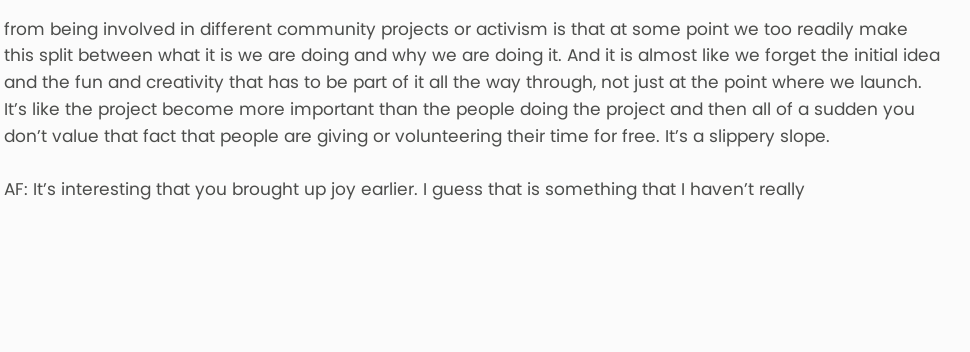from being involved in different community projects or activism is that at some point we too readily make this split between what it is we are doing and why we are doing it. And it is almost like we forget the initial idea and the fun and creativity that has to be part of it all the way through, not just at the point where we launch. It’s like the project become more important than the people doing the project and then all of a sudden you don’t value that fact that people are giving or volunteering their time for free. It’s a slippery slope.

AF: It’s interesting that you brought up joy earlier. I guess that is something that I haven’t really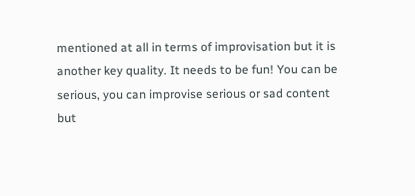mentioned at all in terms of improvisation but it is another key quality. It needs to be fun! You can be serious, you can improvise serious or sad content but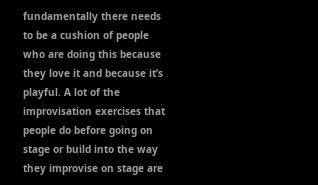fundamentally there needs to be a cushion of people who are doing this because they love it and because it’s playful. A lot of the improvisation exercises that people do before going on stage or build into the way they improvise on stage are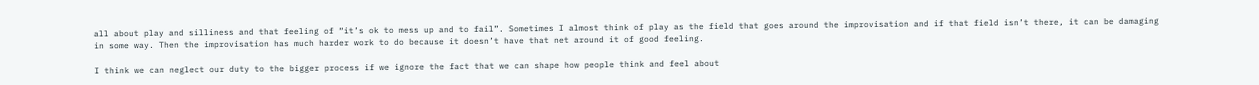all about play and silliness and that feeling of “it’s ok to mess up and to fail”. Sometimes I almost think of play as the field that goes around the improvisation and if that field isn’t there, it can be damaging in some way. Then the improvisation has much harder work to do because it doesn’t have that net around it of good feeling.

I think we can neglect our duty to the bigger process if we ignore the fact that we can shape how people think and feel about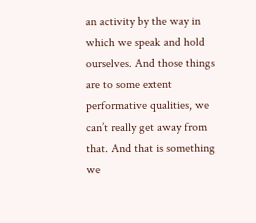an activity by the way in which we speak and hold ourselves. And those things are to some extent performative qualities, we can’t really get away from that. And that is something we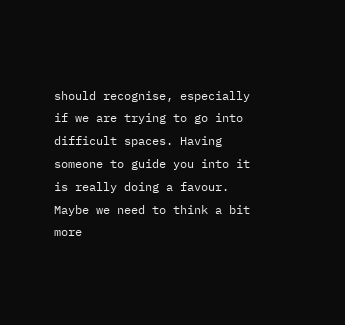should recognise, especially if we are trying to go into difficult spaces. Having someone to guide you into it is really doing a favour. Maybe we need to think a bit more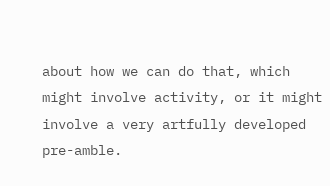about how we can do that, which might involve activity, or it might involve a very artfully developed pre-amble.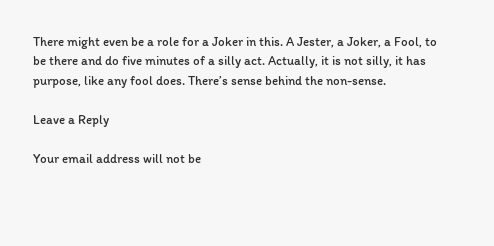There might even be a role for a Joker in this. A Jester, a Joker, a Fool, to be there and do five minutes of a silly act. Actually, it is not silly, it has purpose, like any fool does. There’s sense behind the non-sense.

Leave a Reply

Your email address will not be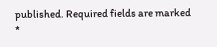published. Required fields are marked *